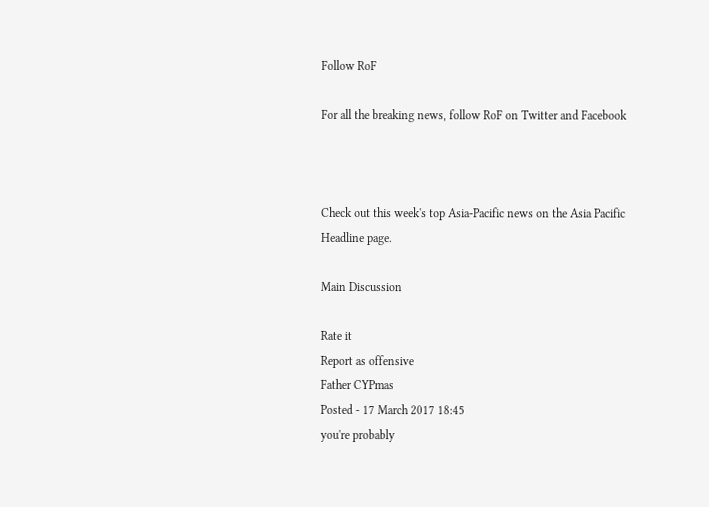Follow RoF

For all the breaking news, follow RoF on Twitter and Facebook



Check out this week's top Asia-Pacific news on the Asia Pacific Headline page.

Main Discussion

Rate it
Report as offensive
Father CYPmas
Posted - 17 March 2017 18:45
you're probably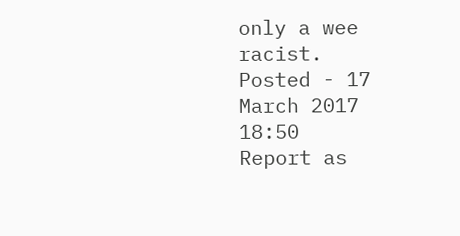only a wee racist.
Posted - 17 March 2017 18:50
Report as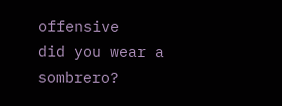offensive
did you wear a sombrero?